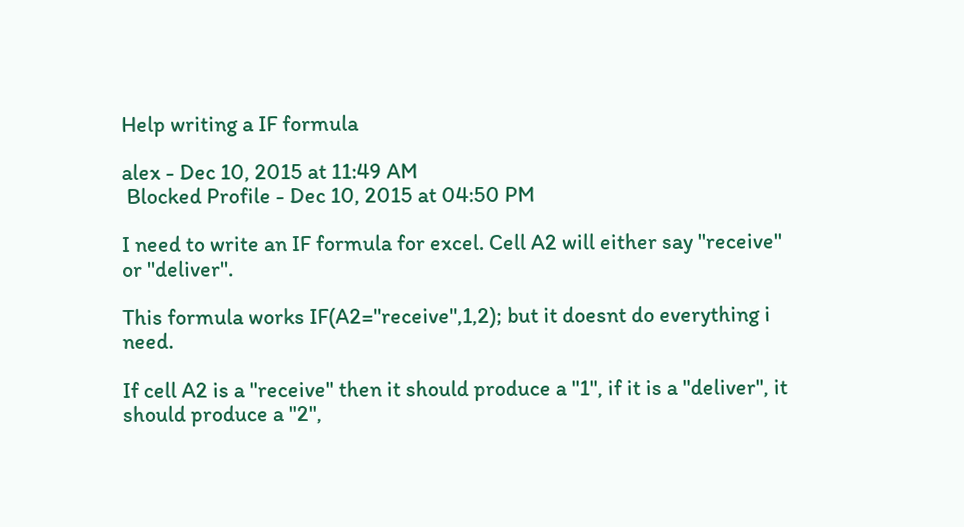Help writing a IF formula

alex - Dec 10, 2015 at 11:49 AM
 Blocked Profile - Dec 10, 2015 at 04:50 PM

I need to write an IF formula for excel. Cell A2 will either say ''receive'' or ''deliver''.

This formula works IF(A2=''receive'',1,2); but it doesnt do everything i need.

If cell A2 is a "receive" then it should produce a "1", if it is a "deliver", it should produce a "2",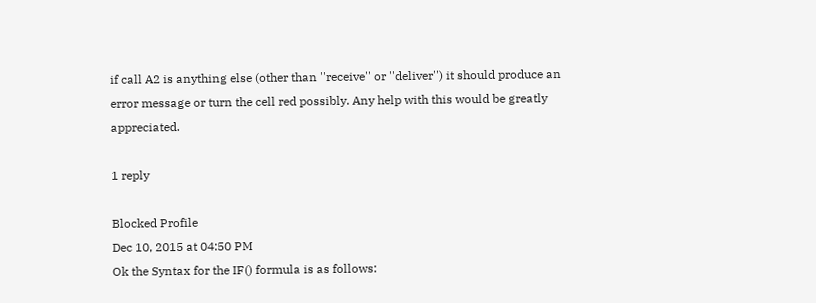if call A2 is anything else (other than ''receive'' or ''deliver'') it should produce an error message or turn the cell red possibly. Any help with this would be greatly appreciated.

1 reply

Blocked Profile
Dec 10, 2015 at 04:50 PM
Ok the Syntax for the IF() formula is as follows: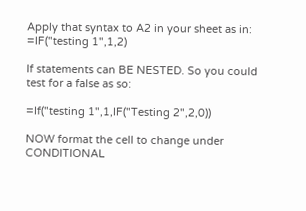Apply that syntax to A2 in your sheet as in: =IF("testing 1",1,2)

If statements can BE NESTED. So you could test for a false as so:

=If("testing 1",1,IF("Testing 2",2,0))

NOW format the cell to change under CONDITIONAL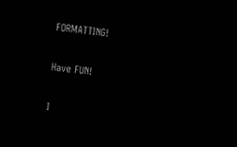FORMATTING!

Have FUN!

I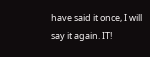have said it once, I will say it again. IT!